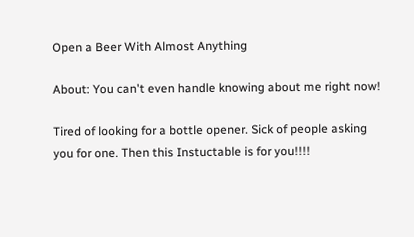Open a Beer With Almost Anything

About: You can't even handle knowing about me right now!

Tired of looking for a bottle opener. Sick of people asking you for one. Then this Instuctable is for you!!!!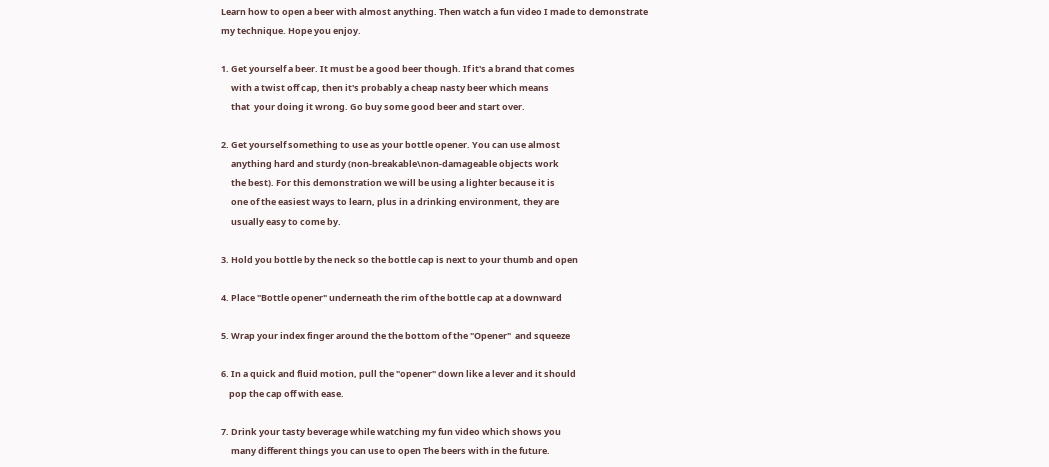Learn how to open a beer with almost anything. Then watch a fun video I made to demonstrate my technique. Hope you enjoy.

1. Get yourself a beer. It must be a good beer though. If it's a brand that comes
     with a twist off cap, then it's probably a cheap nasty beer which means
     that  your doing it wrong. Go buy some good beer and start over.

2. Get yourself something to use as your bottle opener. You can use almost
     anything hard and sturdy (non-breakable\non-damageable objects work
     the best). For this demonstration we will be using a lighter because it is
     one of the easiest ways to learn, plus in a drinking environment, they are
     usually easy to come by.

3. Hold you bottle by the neck so the bottle cap is next to your thumb and open

4. Place "Bottle opener" underneath the rim of the bottle cap at a downward

5. Wrap your index finger around the the bottom of the "Opener"  and squeeze

6. In a quick and fluid motion, pull the "opener" down like a lever and it should
    pop the cap off with ease.

7. Drink your tasty beverage while watching my fun video which shows you
     many different things you can use to open The beers with in the future.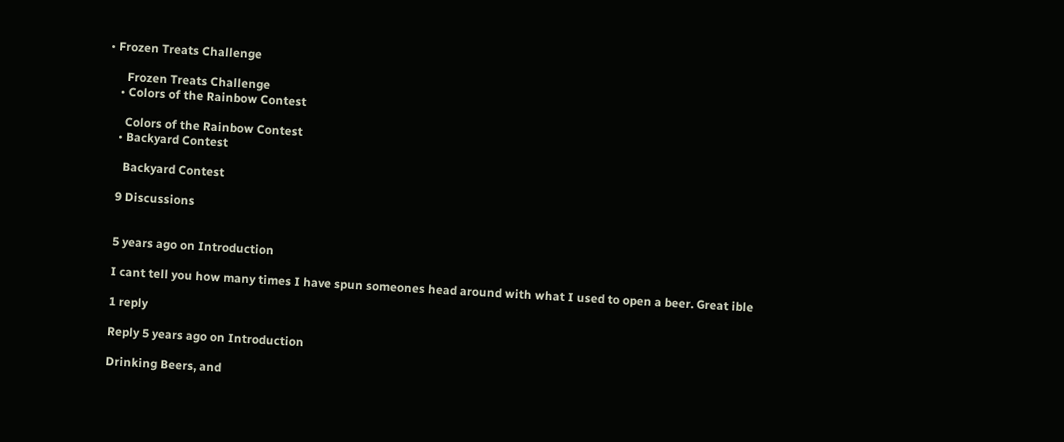• Frozen Treats Challenge

      Frozen Treats Challenge
    • Colors of the Rainbow Contest

      Colors of the Rainbow Contest
    • Backyard Contest

      Backyard Contest

    9 Discussions


    5 years ago on Introduction

    I cant tell you how many times I have spun someones head around with what I used to open a beer. Great ible

    1 reply

    Reply 5 years ago on Introduction

    Drinking Beers, and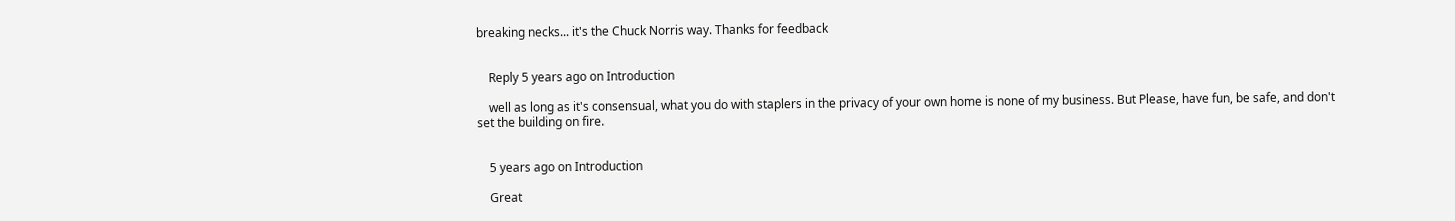breaking necks... it's the Chuck Norris way. Thanks for feedback


    Reply 5 years ago on Introduction

    well as long as it's consensual, what you do with staplers in the privacy of your own home is none of my business. But Please, have fun, be safe, and don't set the building on fire.


    5 years ago on Introduction

    Great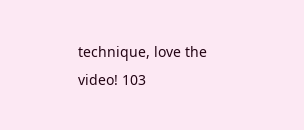technique, love the video! 103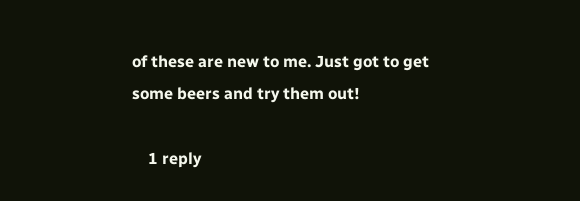of these are new to me. Just got to get some beers and try them out!

    1 reply